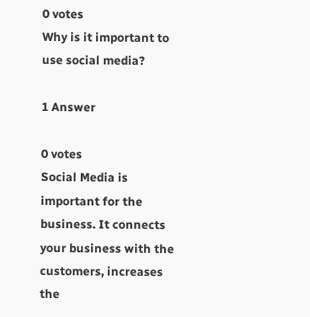0 votes
Why is it important to use social media?

1 Answer

0 votes
Social Media is important for the business. It connects your business with the customers, increases the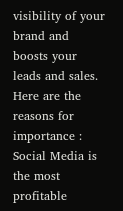visibility of your brand and boosts your leads and sales. Here are the reasons for importance : Social Media is the most profitable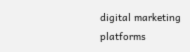digital marketing platforms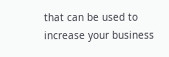that can be used to increase your business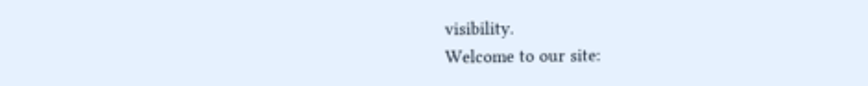visibility.
Welcome to our site: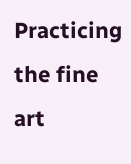Practicing the fine art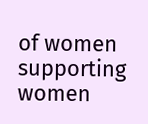of women supporting women